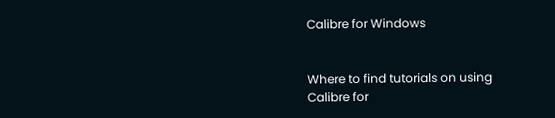Calibre for Windows


Where to find tutorials on using Calibre for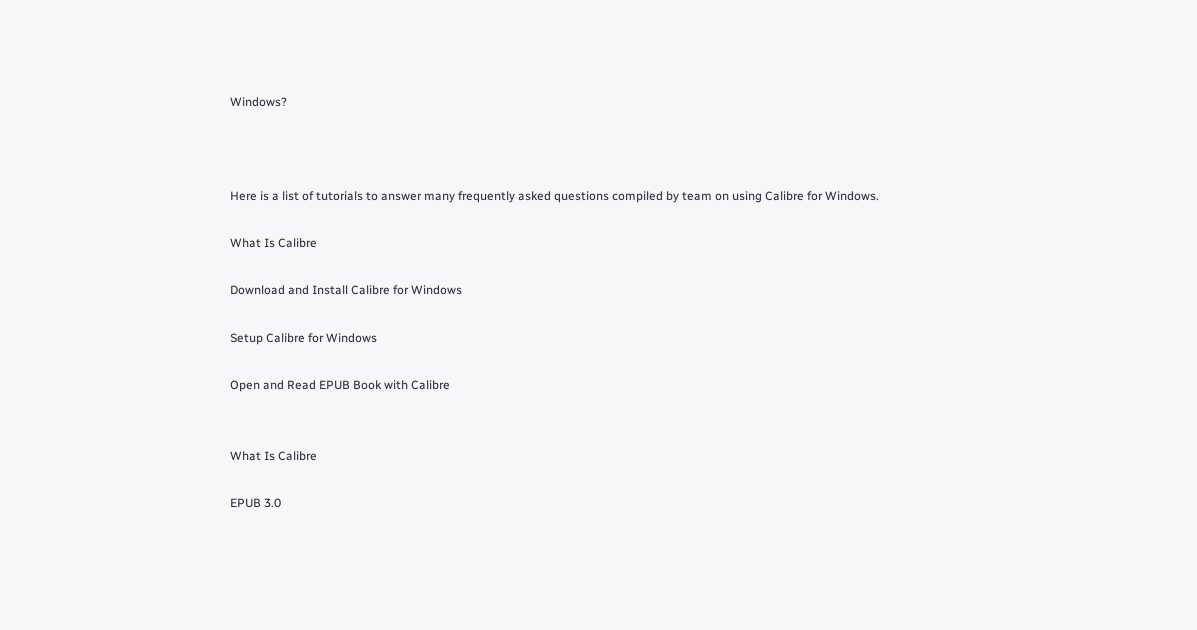Windows?



Here is a list of tutorials to answer many frequently asked questions compiled by team on using Calibre for Windows.

What Is Calibre

Download and Install Calibre for Windows

Setup Calibre for Windows

Open and Read EPUB Book with Calibre


What Is Calibre

EPUB 3.0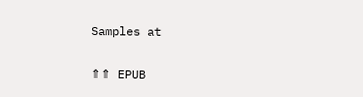Samples at

⇑⇑ EPUB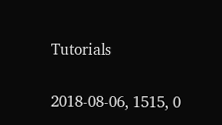Tutorials

2018-08-06, 1515, 0